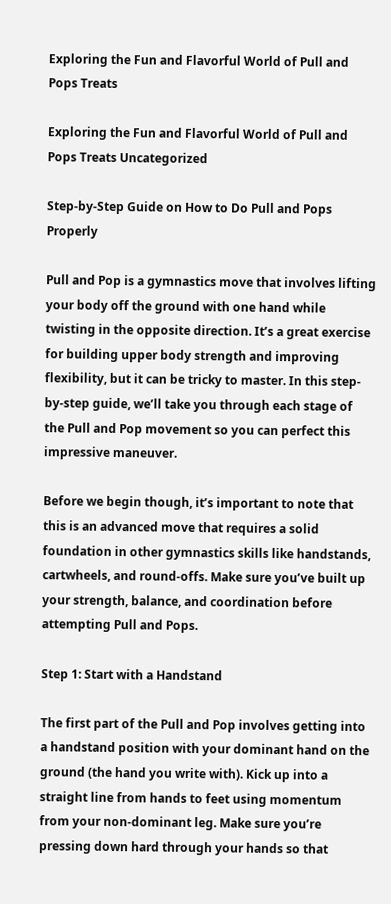Exploring the Fun and Flavorful World of Pull and Pops Treats

Exploring the Fun and Flavorful World of Pull and Pops Treats Uncategorized

Step-by-Step Guide on How to Do Pull and Pops Properly

Pull and Pop is a gymnastics move that involves lifting your body off the ground with one hand while twisting in the opposite direction. It’s a great exercise for building upper body strength and improving flexibility, but it can be tricky to master. In this step-by-step guide, we’ll take you through each stage of the Pull and Pop movement so you can perfect this impressive maneuver.

Before we begin though, it’s important to note that this is an advanced move that requires a solid foundation in other gymnastics skills like handstands, cartwheels, and round-offs. Make sure you’ve built up your strength, balance, and coordination before attempting Pull and Pops.

Step 1: Start with a Handstand

The first part of the Pull and Pop involves getting into a handstand position with your dominant hand on the ground (the hand you write with). Kick up into a straight line from hands to feet using momentum from your non-dominant leg. Make sure you’re pressing down hard through your hands so that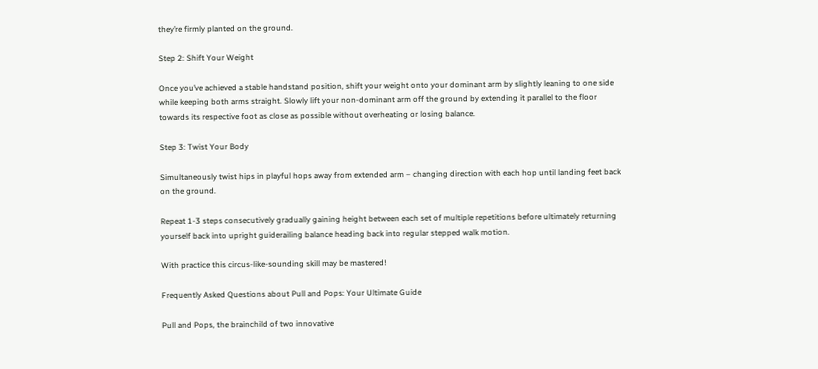they’re firmly planted on the ground.

Step 2: Shift Your Weight

Once you’ve achieved a stable handstand position, shift your weight onto your dominant arm by slightly leaning to one side while keeping both arms straight. Slowly lift your non-dominant arm off the ground by extending it parallel to the floor towards its respective foot as close as possible without overheating or losing balance.

Step 3: Twist Your Body

Simultaneously twist hips in playful hops away from extended arm – changing direction with each hop until landing feet back on the ground.

Repeat 1-3 steps consecutively gradually gaining height between each set of multiple repetitions before ultimately returning yourself back into upright guiderailing balance heading back into regular stepped walk motion.

With practice this circus-like-sounding skill may be mastered!

Frequently Asked Questions about Pull and Pops: Your Ultimate Guide

Pull and Pops, the brainchild of two innovative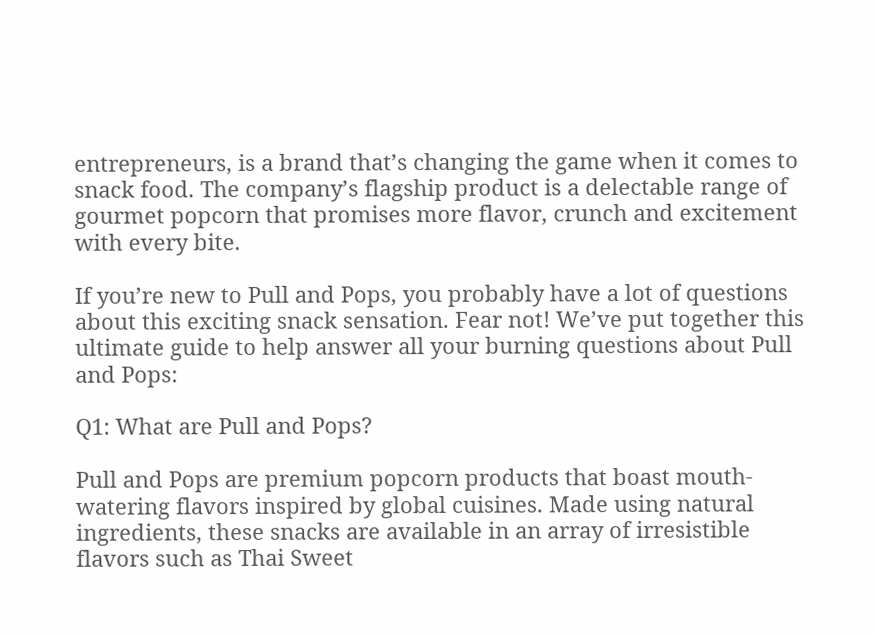entrepreneurs, is a brand that’s changing the game when it comes to snack food. The company’s flagship product is a delectable range of gourmet popcorn that promises more flavor, crunch and excitement with every bite.

If you’re new to Pull and Pops, you probably have a lot of questions about this exciting snack sensation. Fear not! We’ve put together this ultimate guide to help answer all your burning questions about Pull and Pops:

Q1: What are Pull and Pops?

Pull and Pops are premium popcorn products that boast mouth-watering flavors inspired by global cuisines. Made using natural ingredients, these snacks are available in an array of irresistible flavors such as Thai Sweet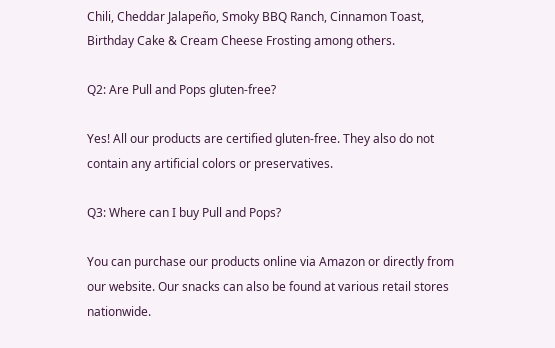Chili, Cheddar Jalapeño, Smoky BBQ Ranch, Cinnamon Toast, Birthday Cake & Cream Cheese Frosting among others.

Q2: Are Pull and Pops gluten-free?

Yes! All our products are certified gluten-free. They also do not contain any artificial colors or preservatives.

Q3: Where can I buy Pull and Pops?

You can purchase our products online via Amazon or directly from our website. Our snacks can also be found at various retail stores nationwide.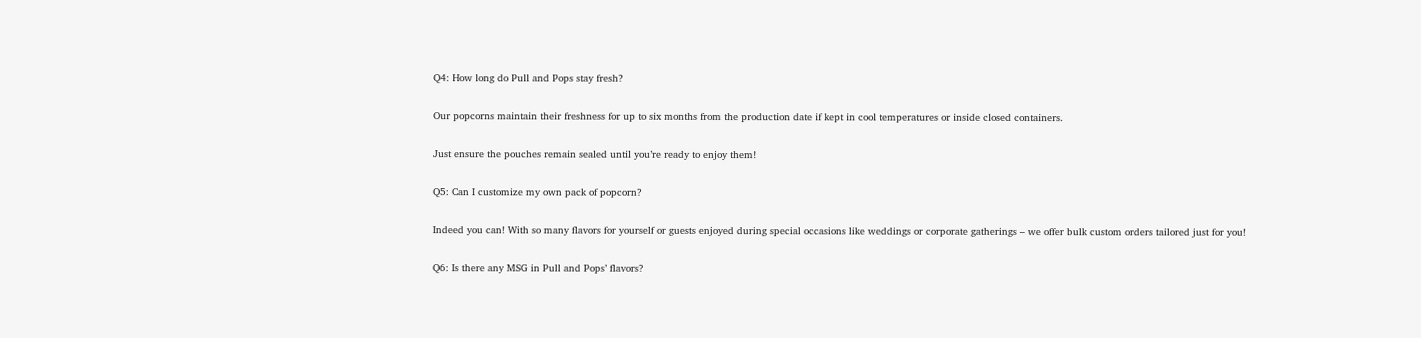Q4: How long do Pull and Pops stay fresh?

Our popcorns maintain their freshness for up to six months from the production date if kept in cool temperatures or inside closed containers.

Just ensure the pouches remain sealed until you’re ready to enjoy them!

Q5: Can I customize my own pack of popcorn?

Indeed you can! With so many flavors for yourself or guests enjoyed during special occasions like weddings or corporate gatherings – we offer bulk custom orders tailored just for you!

Q6: Is there any MSG in Pull and Pops’ flavors?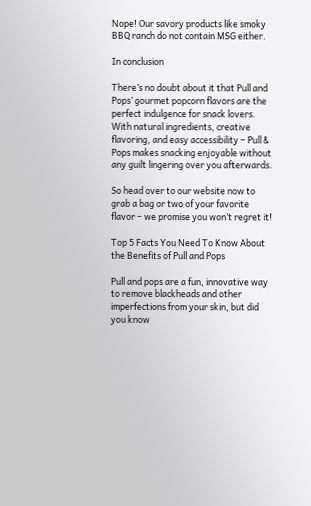Nope! Our savory products like smoky BBQ ranch do not contain MSG either.

In conclusion

There’s no doubt about it that Pull and Pops’ gourmet popcorn flavors are the perfect indulgence for snack lovers. With natural ingredients, creative flavoring, and easy accessibility – Pull & Pops makes snacking enjoyable without any guilt lingering over you afterwards.

So head over to our website now to grab a bag or two of your favorite flavor – we promise you won’t regret it!

Top 5 Facts You Need To Know About the Benefits of Pull and Pops

Pull and pops are a fun, innovative way to remove blackheads and other imperfections from your skin, but did you know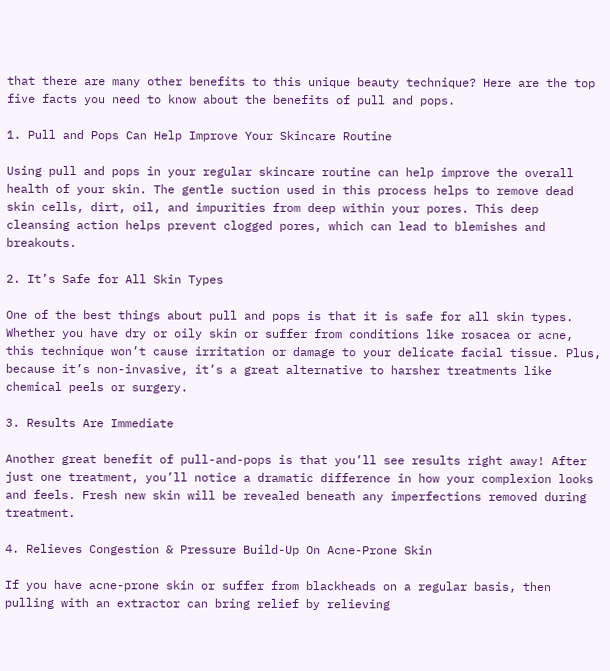that there are many other benefits to this unique beauty technique? Here are the top five facts you need to know about the benefits of pull and pops.

1. Pull and Pops Can Help Improve Your Skincare Routine

Using pull and pops in your regular skincare routine can help improve the overall health of your skin. The gentle suction used in this process helps to remove dead skin cells, dirt, oil, and impurities from deep within your pores. This deep cleansing action helps prevent clogged pores, which can lead to blemishes and breakouts.

2. It’s Safe for All Skin Types

One of the best things about pull and pops is that it is safe for all skin types. Whether you have dry or oily skin or suffer from conditions like rosacea or acne, this technique won’t cause irritation or damage to your delicate facial tissue. Plus, because it’s non-invasive, it’s a great alternative to harsher treatments like chemical peels or surgery.

3. Results Are Immediate

Another great benefit of pull-and-pops is that you’ll see results right away! After just one treatment, you’ll notice a dramatic difference in how your complexion looks and feels. Fresh new skin will be revealed beneath any imperfections removed during treatment.

4. Relieves Congestion & Pressure Build-Up On Acne-Prone Skin

If you have acne-prone skin or suffer from blackheads on a regular basis, then pulling with an extractor can bring relief by relieving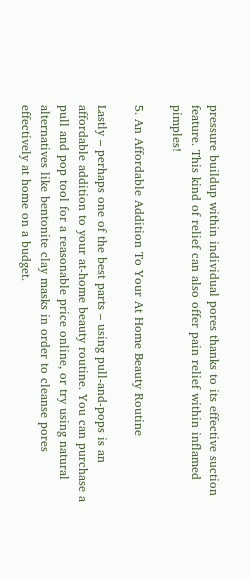pressure buildup within individual pores thanks to its effective suction feature. This kind of relief can also offer pain relief within inflamed pimples!

5. An Affordable Addition To Your At Home Beauty Routine

Lastly – perhaps one of the best parts – using pull-and-pops is an affordable addition to your at-home beauty routine. You can purchase a pull and pop tool for a reasonable price online, or try using natural alternatives like bentonite clay masks in order to cleanse pores effectively at home on a budget.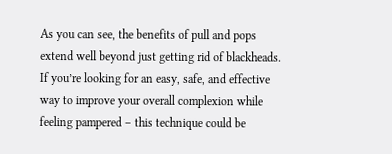As you can see, the benefits of pull and pops extend well beyond just getting rid of blackheads. If you’re looking for an easy, safe, and effective way to improve your overall complexion while feeling pampered – this technique could be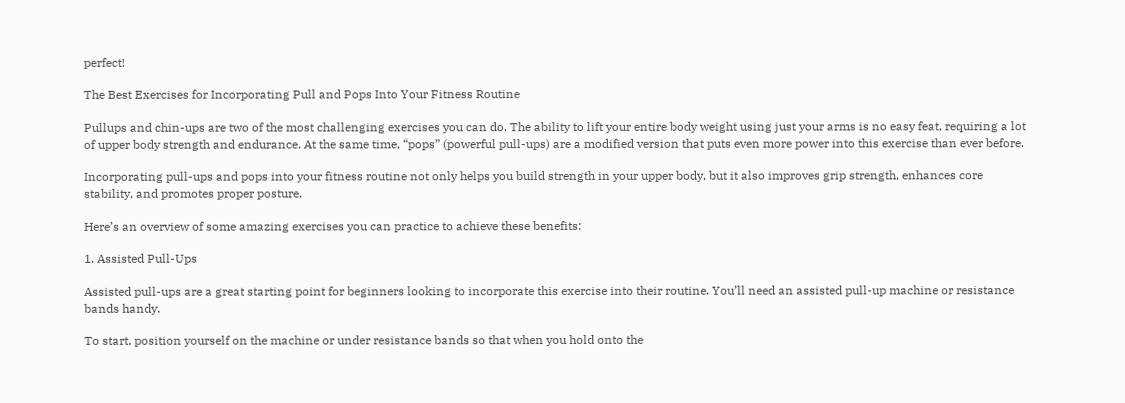perfect!

The Best Exercises for Incorporating Pull and Pops Into Your Fitness Routine

Pullups and chin-ups are two of the most challenging exercises you can do. The ability to lift your entire body weight using just your arms is no easy feat, requiring a lot of upper body strength and endurance. At the same time, “pops” (powerful pull-ups) are a modified version that puts even more power into this exercise than ever before.

Incorporating pull-ups and pops into your fitness routine not only helps you build strength in your upper body, but it also improves grip strength, enhances core stability, and promotes proper posture.

Here’s an overview of some amazing exercises you can practice to achieve these benefits:

1. Assisted Pull-Ups

Assisted pull-ups are a great starting point for beginners looking to incorporate this exercise into their routine. You’ll need an assisted pull-up machine or resistance bands handy.

To start, position yourself on the machine or under resistance bands so that when you hold onto the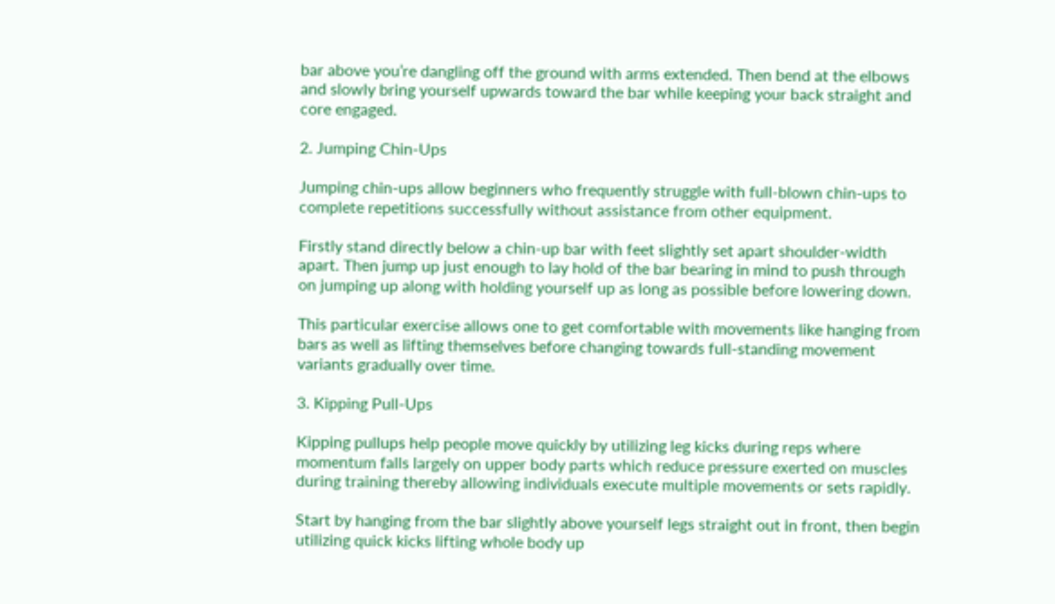bar above you’re dangling off the ground with arms extended. Then bend at the elbows and slowly bring yourself upwards toward the bar while keeping your back straight and core engaged.

2. Jumping Chin-Ups

Jumping chin-ups allow beginners who frequently struggle with full-blown chin-ups to complete repetitions successfully without assistance from other equipment.

Firstly stand directly below a chin-up bar with feet slightly set apart shoulder-width apart. Then jump up just enough to lay hold of the bar bearing in mind to push through on jumping up along with holding yourself up as long as possible before lowering down.

This particular exercise allows one to get comfortable with movements like hanging from bars as well as lifting themselves before changing towards full-standing movement variants gradually over time.

3. Kipping Pull-Ups

Kipping pullups help people move quickly by utilizing leg kicks during reps where momentum falls largely on upper body parts which reduce pressure exerted on muscles during training thereby allowing individuals execute multiple movements or sets rapidly.

Start by hanging from the bar slightly above yourself legs straight out in front, then begin utilizing quick kicks lifting whole body up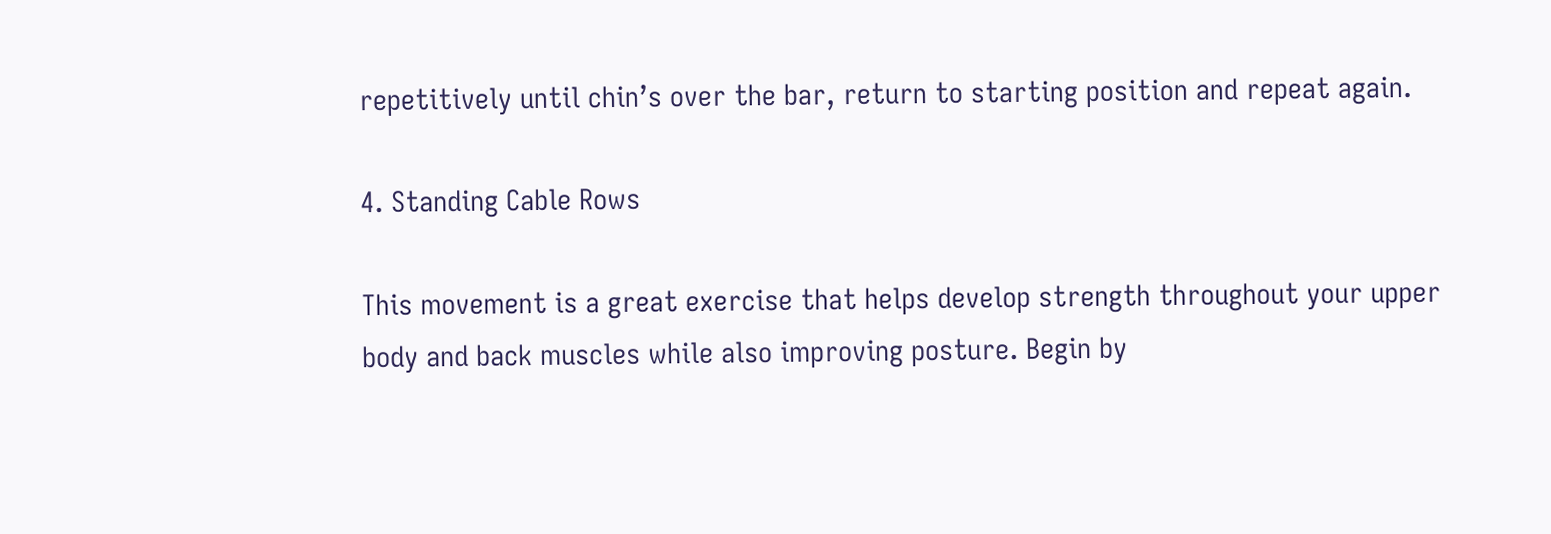repetitively until chin’s over the bar, return to starting position and repeat again.

4. Standing Cable Rows

This movement is a great exercise that helps develop strength throughout your upper body and back muscles while also improving posture. Begin by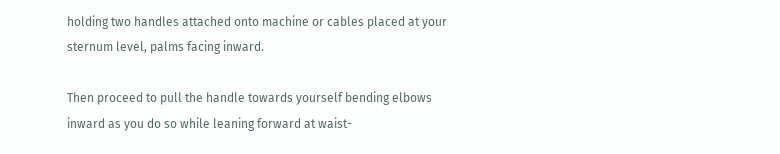holding two handles attached onto machine or cables placed at your sternum level, palms facing inward.

Then proceed to pull the handle towards yourself bending elbows inward as you do so while leaning forward at waist-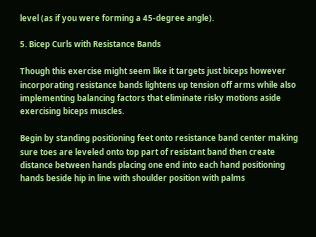level (as if you were forming a 45-degree angle).

5. Bicep Curls with Resistance Bands

Though this exercise might seem like it targets just biceps however incorporating resistance bands lightens up tension off arms while also implementing balancing factors that eliminate risky motions aside exercising biceps muscles.

Begin by standing positioning feet onto resistance band center making sure toes are leveled onto top part of resistant band then create distance between hands placing one end into each hand positioning hands beside hip in line with shoulder position with palms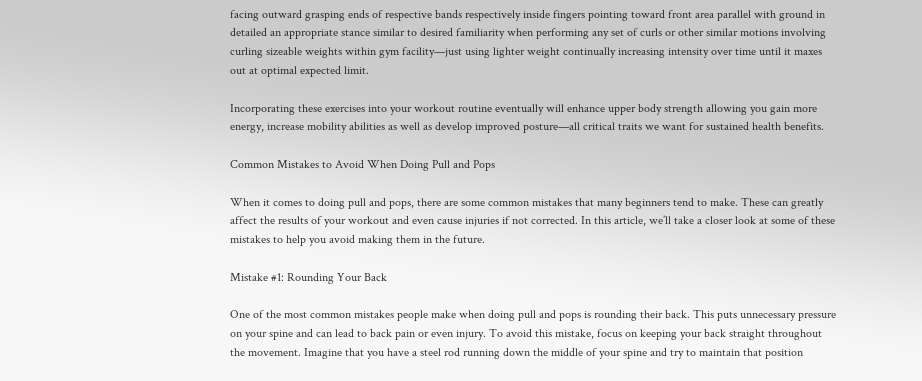facing outward grasping ends of respective bands respectively inside fingers pointing toward front area parallel with ground in detailed an appropriate stance similar to desired familiarity when performing any set of curls or other similar motions involving curling sizeable weights within gym facility—just using lighter weight continually increasing intensity over time until it maxes out at optimal expected limit.

Incorporating these exercises into your workout routine eventually will enhance upper body strength allowing you gain more energy, increase mobility abilities as well as develop improved posture—all critical traits we want for sustained health benefits.

Common Mistakes to Avoid When Doing Pull and Pops

When it comes to doing pull and pops, there are some common mistakes that many beginners tend to make. These can greatly affect the results of your workout and even cause injuries if not corrected. In this article, we’ll take a closer look at some of these mistakes to help you avoid making them in the future.

Mistake #1: Rounding Your Back

One of the most common mistakes people make when doing pull and pops is rounding their back. This puts unnecessary pressure on your spine and can lead to back pain or even injury. To avoid this mistake, focus on keeping your back straight throughout the movement. Imagine that you have a steel rod running down the middle of your spine and try to maintain that position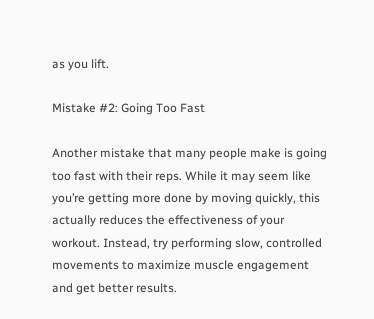as you lift.

Mistake #2: Going Too Fast

Another mistake that many people make is going too fast with their reps. While it may seem like you’re getting more done by moving quickly, this actually reduces the effectiveness of your workout. Instead, try performing slow, controlled movements to maximize muscle engagement and get better results.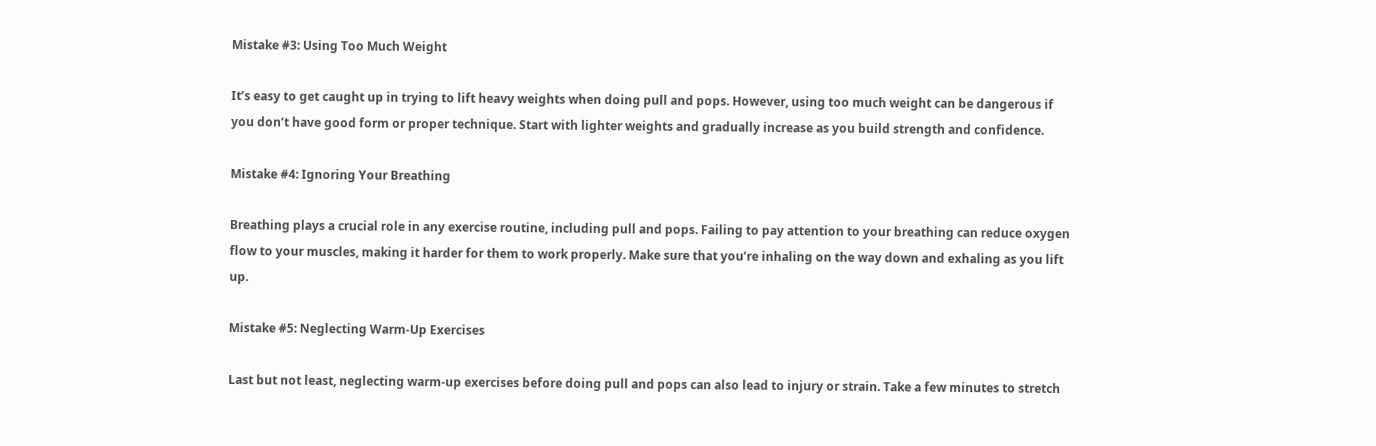Mistake #3: Using Too Much Weight

It’s easy to get caught up in trying to lift heavy weights when doing pull and pops. However, using too much weight can be dangerous if you don’t have good form or proper technique. Start with lighter weights and gradually increase as you build strength and confidence.

Mistake #4: Ignoring Your Breathing

Breathing plays a crucial role in any exercise routine, including pull and pops. Failing to pay attention to your breathing can reduce oxygen flow to your muscles, making it harder for them to work properly. Make sure that you’re inhaling on the way down and exhaling as you lift up.

Mistake #5: Neglecting Warm-Up Exercises

Last but not least, neglecting warm-up exercises before doing pull and pops can also lead to injury or strain. Take a few minutes to stretch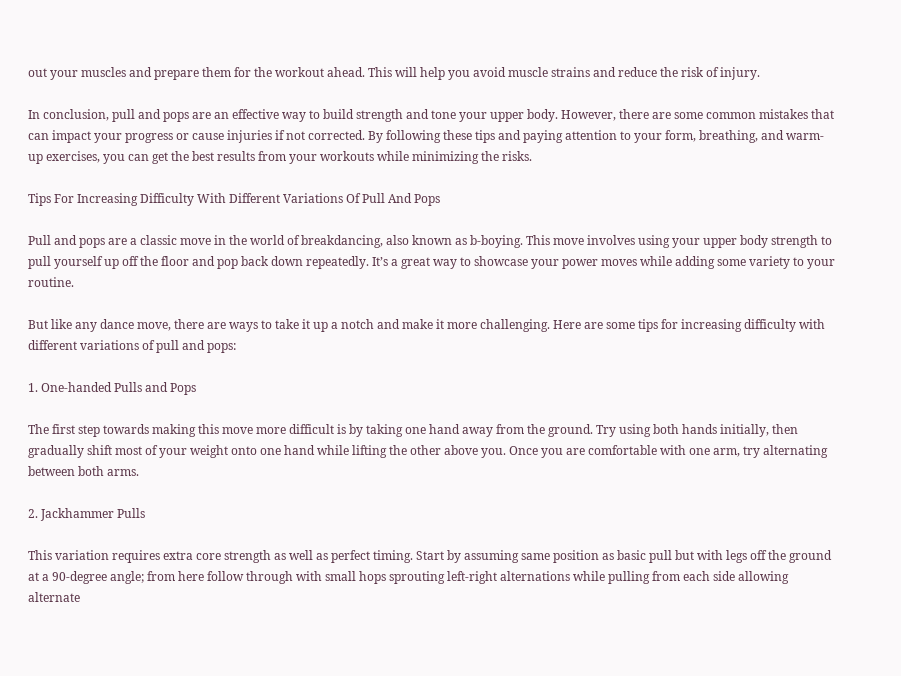out your muscles and prepare them for the workout ahead. This will help you avoid muscle strains and reduce the risk of injury.

In conclusion, pull and pops are an effective way to build strength and tone your upper body. However, there are some common mistakes that can impact your progress or cause injuries if not corrected. By following these tips and paying attention to your form, breathing, and warm-up exercises, you can get the best results from your workouts while minimizing the risks.

Tips For Increasing Difficulty With Different Variations Of Pull And Pops

Pull and pops are a classic move in the world of breakdancing, also known as b-boying. This move involves using your upper body strength to pull yourself up off the floor and pop back down repeatedly. It’s a great way to showcase your power moves while adding some variety to your routine.

But like any dance move, there are ways to take it up a notch and make it more challenging. Here are some tips for increasing difficulty with different variations of pull and pops:

1. One-handed Pulls and Pops

The first step towards making this move more difficult is by taking one hand away from the ground. Try using both hands initially, then gradually shift most of your weight onto one hand while lifting the other above you. Once you are comfortable with one arm, try alternating between both arms.

2. Jackhammer Pulls

This variation requires extra core strength as well as perfect timing. Start by assuming same position as basic pull but with legs off the ground at a 90-degree angle; from here follow through with small hops sprouting left-right alternations while pulling from each side allowing alternate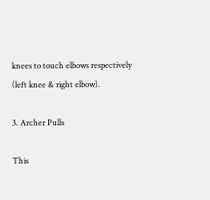knees to touch elbows respectively (left knee & right elbow).

3. Archer Pulls

This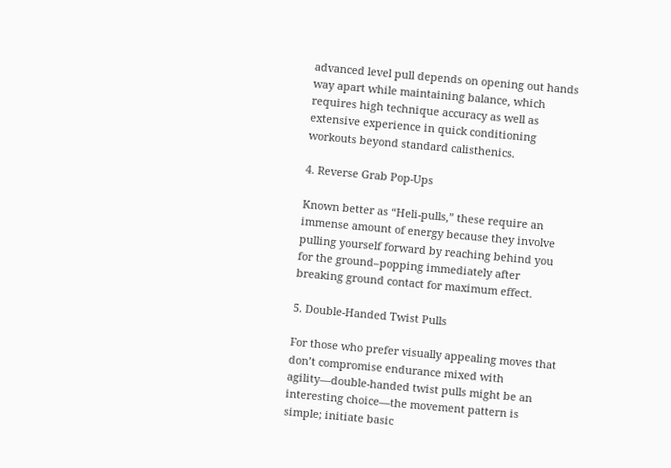advanced level pull depends on opening out hands way apart while maintaining balance, which requires high technique accuracy as well as extensive experience in quick conditioning workouts beyond standard calisthenics.

4. Reverse Grab Pop-Ups

Known better as “Heli-pulls,” these require an immense amount of energy because they involve pulling yourself forward by reaching behind you for the ground–popping immediately after breaking ground contact for maximum effect.

5. Double-Handed Twist Pulls

For those who prefer visually appealing moves that don’t compromise endurance mixed with agility—double-handed twist pulls might be an interesting choice—the movement pattern is simple; initiate basic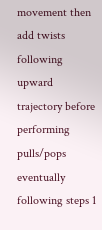movement then add twists following upward trajectory before performing pulls/pops eventually following steps 1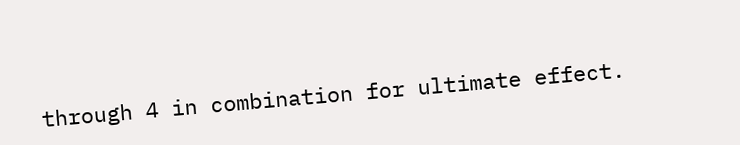through 4 in combination for ultimate effect.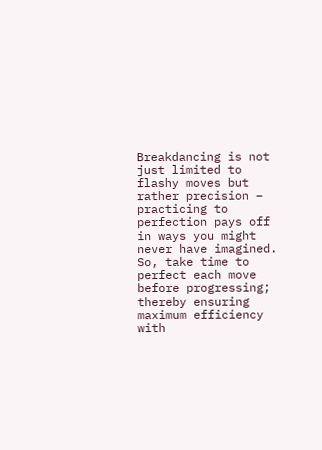Breakdancing is not just limited to flashy moves but rather precision – practicing to perfection pays off in ways you might never have imagined. So, take time to perfect each move before progressing; thereby ensuring maximum efficiency with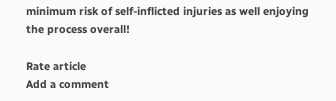minimum risk of self-inflicted injuries as well enjoying the process overall!

Rate article
Add a comment